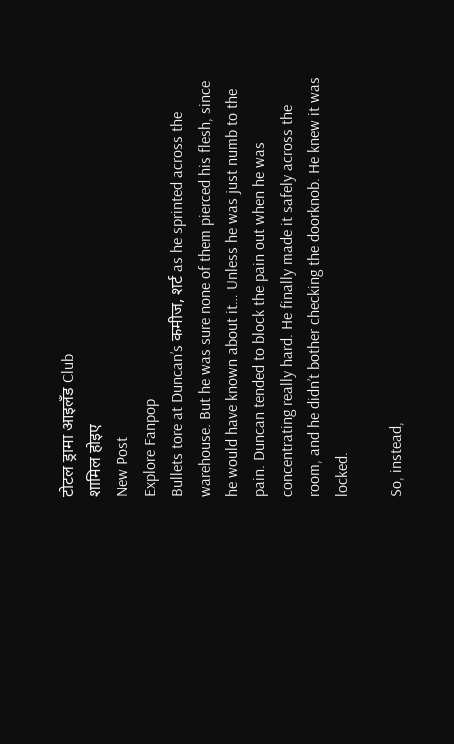टोटल ड्रामा आइलॅंड Club
शामिल होइए
New Post
Explore Fanpop
Bullets tore at Duncan’s कमीज, शर्ट as he sprinted across the warehouse. But he was sure none of them pierced his flesh, since he would have known about it… Unless he was just numb to the pain. Duncan tended to block the pain out when he was concentrating really hard. He finally made it safely across the room, and he didn’t bother checking the doorknob. He knew it was locked.

So, instead,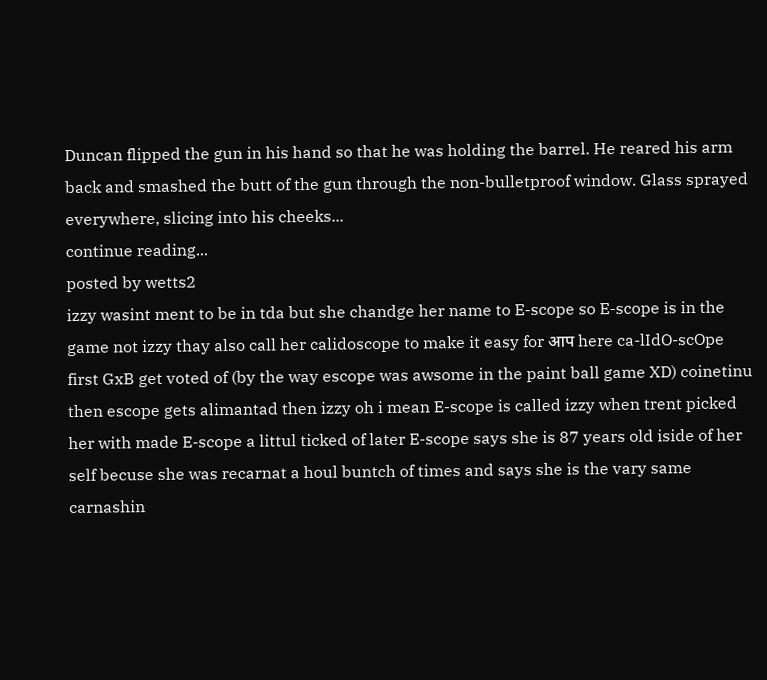Duncan flipped the gun in his hand so that he was holding the barrel. He reared his arm back and smashed the butt of the gun through the non-bulletproof window. Glass sprayed everywhere, slicing into his cheeks...
continue reading...
posted by wetts2
izzy wasint ment to be in tda but she chandge her name to E-scope so E-scope is in the game not izzy thay also call her calidoscope to make it easy for आप here ca-lIdO-scOpe first GxB get voted of (by the way escope was awsome in the paint ball game XD) coinetinu then escope gets alimantad then izzy oh i mean E-scope is called izzy when trent picked her with made E-scope a littul ticked of later E-scope says she is 87 years old iside of her self becuse she was recarnat a houl buntch of times and says she is the vary same carnashin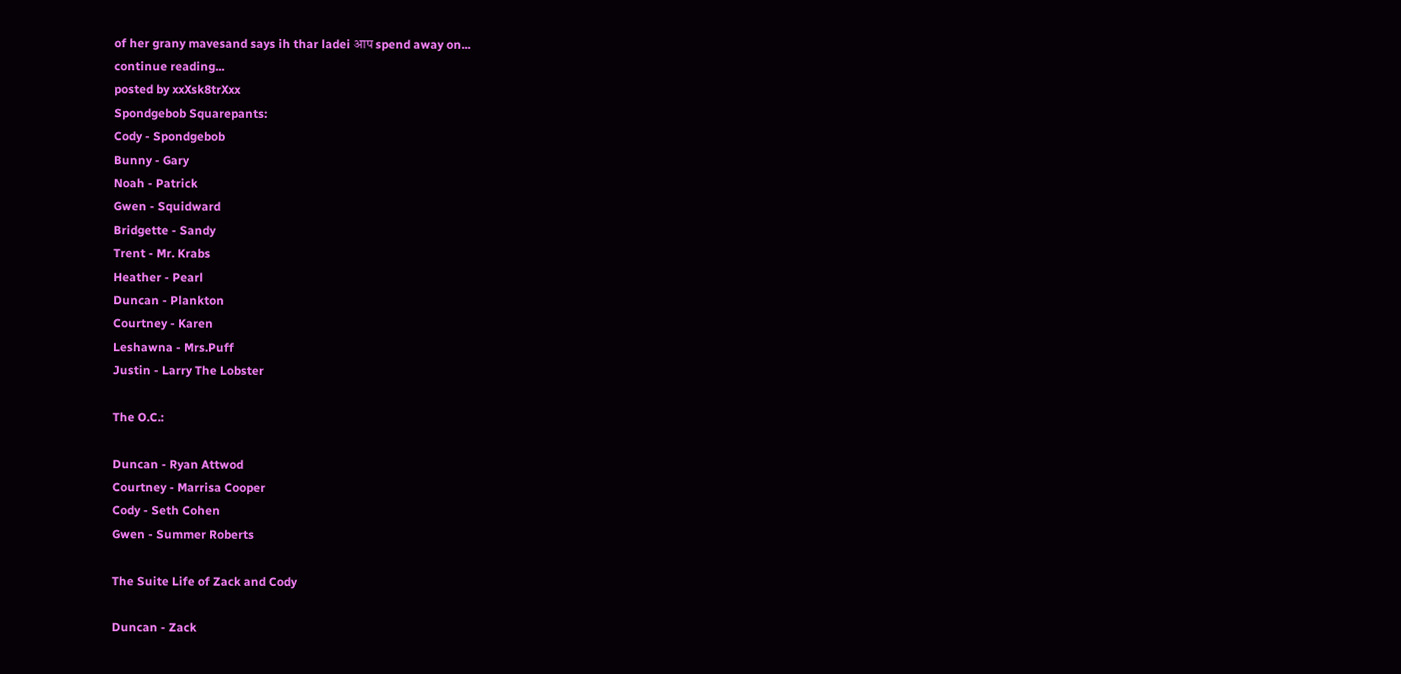of her grany mavesand says ih thar ladei आप spend away on...
continue reading...
posted by xxXsk8trXxx
Spondgebob Squarepants:
Cody - Spondgebob
Bunny - Gary
Noah - Patrick
Gwen - Squidward
Bridgette - Sandy
Trent - Mr. Krabs
Heather - Pearl
Duncan - Plankton
Courtney - Karen
Leshawna - Mrs.Puff
Justin - Larry The Lobster

The O.C.:

Duncan - Ryan Attwod
Courtney - Marrisa Cooper
Cody - Seth Cohen
Gwen - Summer Roberts

The Suite Life of Zack and Cody

Duncan - Zack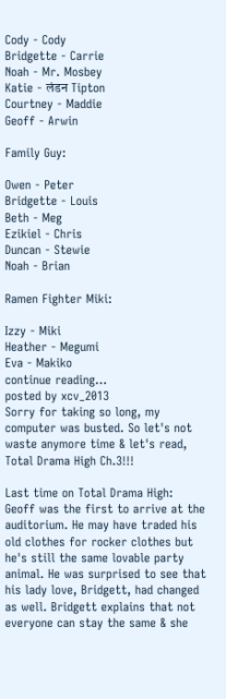Cody - Cody
Bridgette - Carrie
Noah - Mr. Mosbey
Katie - लंडन Tipton
Courtney - Maddie
Geoff - Arwin

Family Guy:

Owen - Peter
Bridgette - Louis
Beth - Meg
Ezikiel - Chris
Duncan - Stewie
Noah - Brian

Ramen Fighter Miki:

Izzy - Miki
Heather - Megumi
Eva - Makiko
continue reading...
posted by xcv_2013
Sorry for taking so long, my computer was busted. So let's not waste anymore time & let's read, Total Drama High Ch.3!!!

Last time on Total Drama High:
Geoff was the first to arrive at the auditorium. He may have traded his old clothes for rocker clothes but he's still the same lovable party animal. He was surprised to see that his lady love, Bridgett, had changed as well. Bridgett explains that not everyone can stay the same & she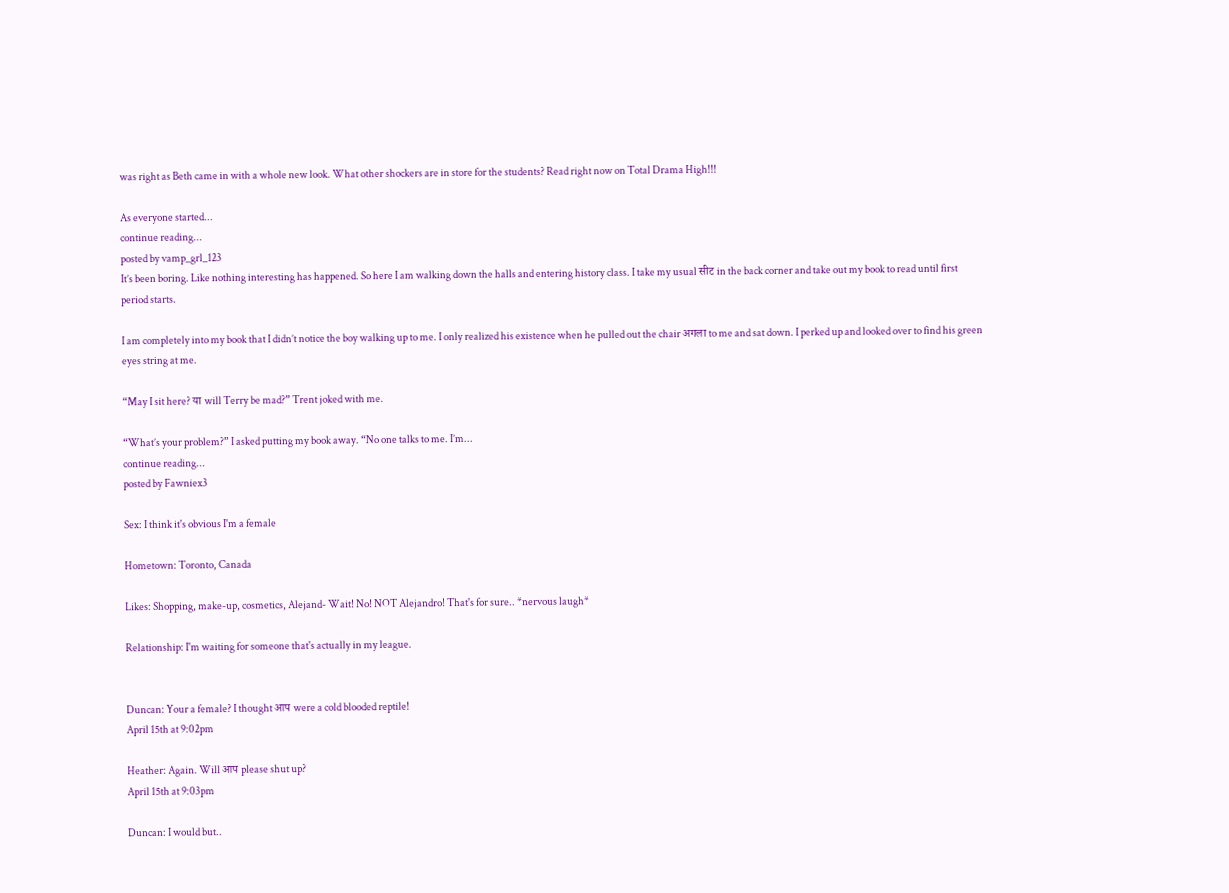was right as Beth came in with a whole new look. What other shockers are in store for the students? Read right now on Total Drama High!!!

As everyone started...
continue reading...
posted by vamp_grl_123
It’s been boring. Like nothing interesting has happened. So here I am walking down the halls and entering history class. I take my usual सीट in the back corner and take out my book to read until first period starts.

I am completely into my book that I didn’t notice the boy walking up to me. I only realized his existence when he pulled out the chair अगला to me and sat down. I perked up and looked over to find his green eyes string at me.

“May I sit here? या will Terry be mad?” Trent joked with me.

“What’s your problem?” I asked putting my book away. “No one talks to me. I’m...
continue reading...
posted by Fawniex3

Sex: I think it's obvious I'm a female

Hometown: Toronto, Canada

Likes: Shopping, make-up, cosmetics, Alejand- Wait! No! NOT Alejandro! That's for sure.. *nervous laugh*

Relationship: I'm waiting for someone that's actually in my league.


Duncan: Your a female? I thought आप were a cold blooded reptile!
April 15th at 9:02pm

Heather: Again. Will आप please shut up?
April 15th at 9:03pm

Duncan: I would but..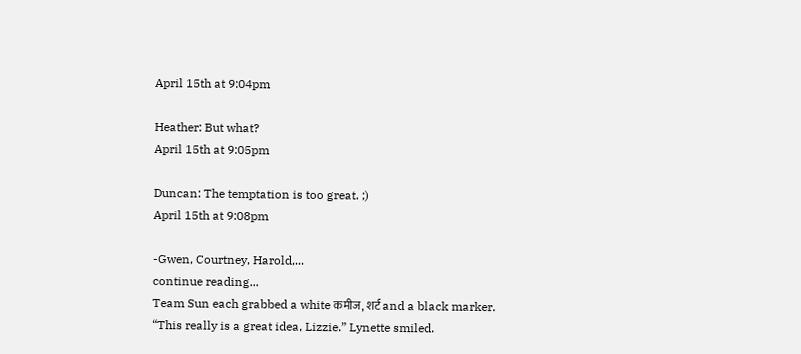April 15th at 9:04pm

Heather: But what?
April 15th at 9:05pm

Duncan: The temptation is too great. ;)
April 15th at 9:08pm

-Gwen, Courtney, Harold,...
continue reading...
Team Sun each grabbed a white कमीज, शर्ट and a black marker.
“This really is a great idea, Lizzie.” Lynette smiled.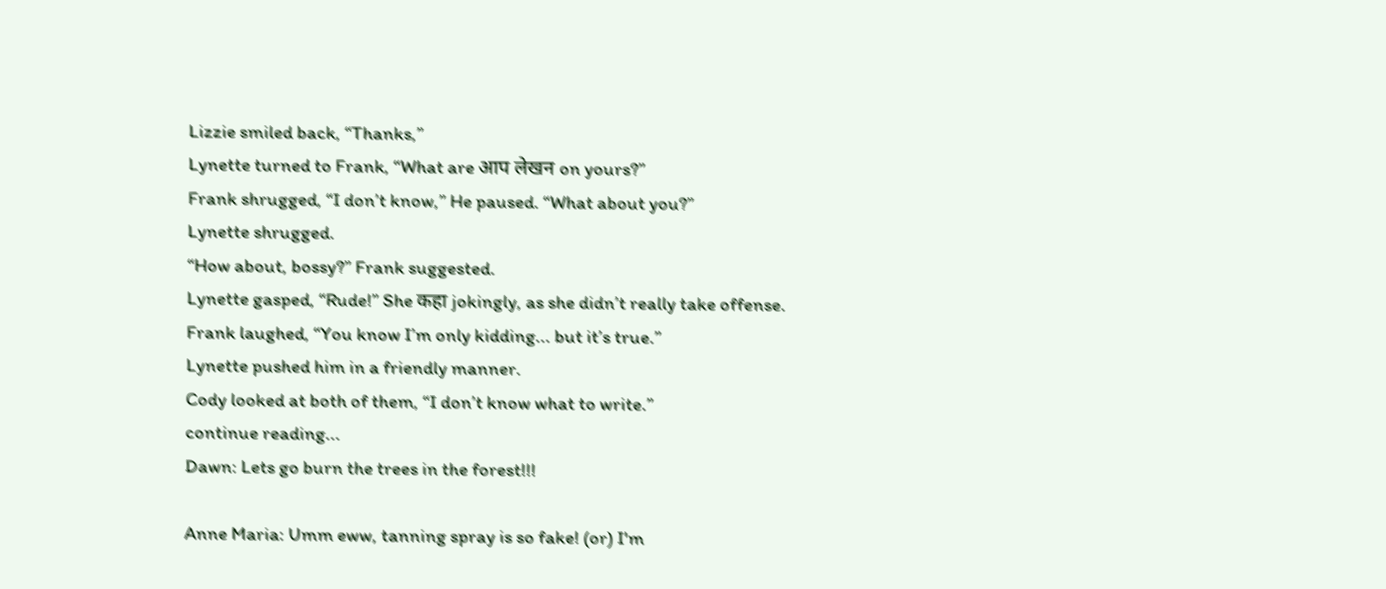Lizzie smiled back, “Thanks,”
Lynette turned to Frank, “What are आप लेखन on yours?”
Frank shrugged, “I don’t know,” He paused. “What about you?”
Lynette shrugged.
“How about, bossy?” Frank suggested.
Lynette gasped, “Rude!” She कहा jokingly, as she didn’t really take offense.
Frank laughed, “You know I’m only kidding... but it’s true.”
Lynette pushed him in a friendly manner.
Cody looked at both of them, “I don’t know what to write.”
continue reading...
Dawn: Lets go burn the trees in the forest!!!

Anne Maria: Umm eww, tanning spray is so fake! (or) I'm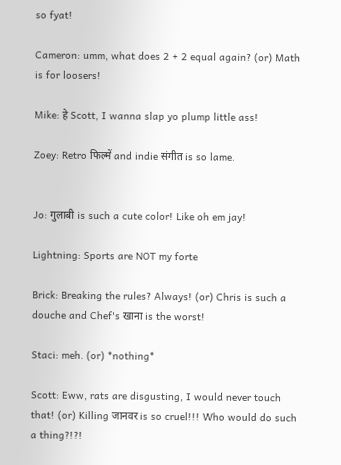so fyat!

Cameron: umm, what does 2 + 2 equal again? (or) Math is for loosers!

Mike: हे Scott, I wanna slap yo plump little ass!

Zoey: Retro फिल्में and indie संगीत is so lame.


Jo: गुलाबी is such a cute color! Like oh em jay!

Lightning: Sports are NOT my forte

Brick: Breaking the rules? Always! (or) Chris is such a douche and Chef's खाना is the worst!

Staci: meh. (or) *nothing*

Scott: Eww, rats are disgusting, I would never touch that! (or) Killing जानवर is so cruel!!! Who would do such a thing?!?!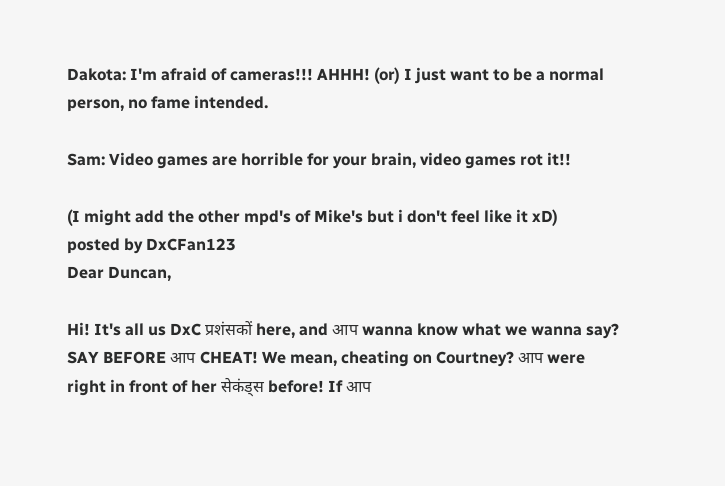Dakota: I'm afraid of cameras!!! AHHH! (or) I just want to be a normal person, no fame intended.

Sam: Video games are horrible for your brain, video games rot it!!

(I might add the other mpd's of Mike's but i don't feel like it xD)
posted by DxCFan123
Dear Duncan,

Hi! It's all us DxC प्रशंसकों here, and आप wanna know what we wanna say? SAY BEFORE आप CHEAT! We mean, cheating on Courtney? आप were right in front of her सेकंड्स before! If आप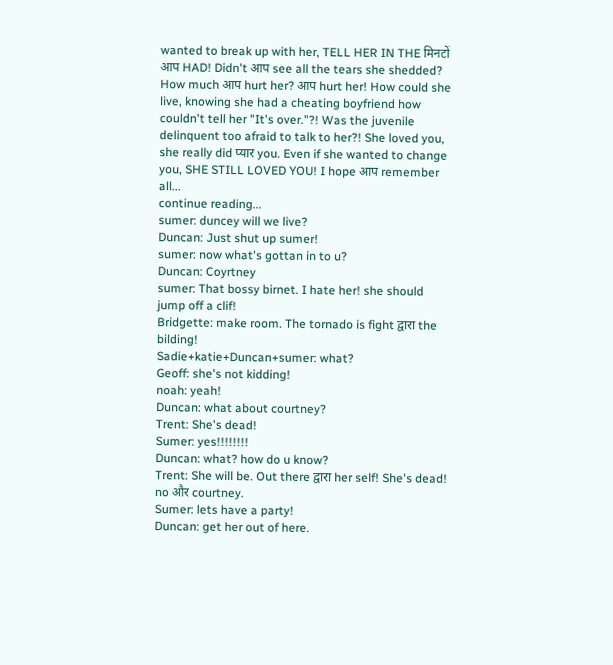wanted to break up with her, TELL HER IN THE मिनटों आप HAD! Didn't आप see all the tears she shedded? How much आप hurt her? आप hurt her! How could she live, knowing she had a cheating boyfriend how couldn't tell her "It's over."?! Was the juvenile delinquent too afraid to talk to her?! She loved you, she really did प्यार you. Even if she wanted to change you, SHE STILL LOVED YOU! I hope आप remember all...
continue reading...
sumer: duncey will we live?
Duncan: Just shut up sumer!
sumer: now what's gottan in to u?
Duncan: Coyrtney
sumer: That bossy birnet. I hate her! she should jump off a clif!
Bridgette: make room. The tornado is fight द्वारा the bilding!
Sadie+katie+Duncan+sumer: what?
Geoff: she's not kidding!
noah: yeah!
Duncan: what about courtney?
Trent: She's dead!
Sumer: yes!!!!!!!!
Duncan: what? how do u know?
Trent: She will be. Out there द्वारा her self! She's dead! no और courtney.
Sumer: lets have a party!
Duncan: get her out of here.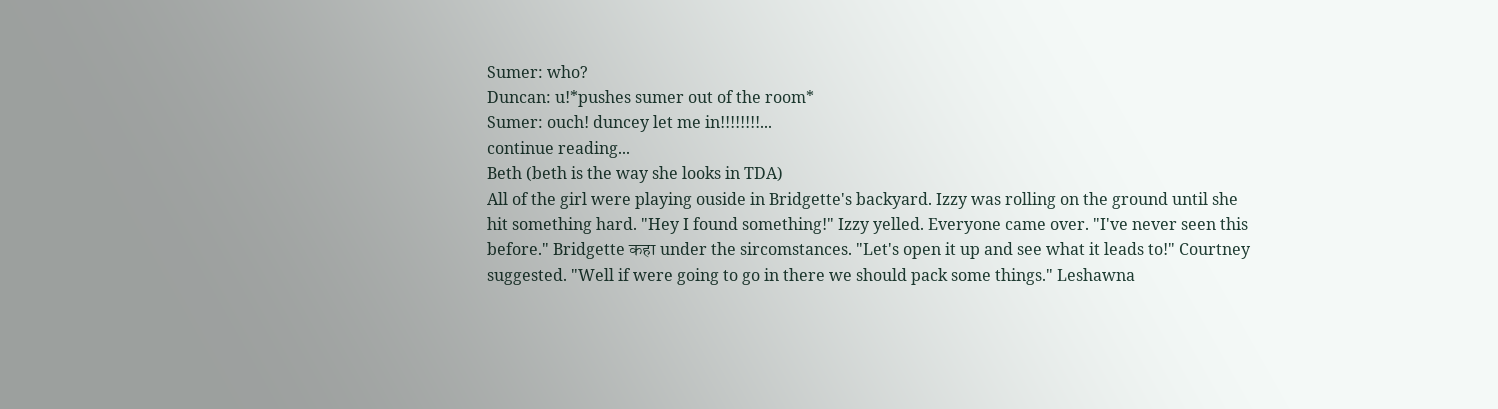Sumer: who?
Duncan: u!*pushes sumer out of the room*
Sumer: ouch! duncey let me in!!!!!!!!...
continue reading...
Beth (beth is the way she looks in TDA)
All of the girl were playing ouside in Bridgette's backyard. Izzy was rolling on the ground until she hit something hard. "Hey I found something!" Izzy yelled. Everyone came over. "I've never seen this before." Bridgette कहा under the sircomstances. "Let's open it up and see what it leads to!" Courtney suggested. "Well if were going to go in there we should pack some things." Leshawna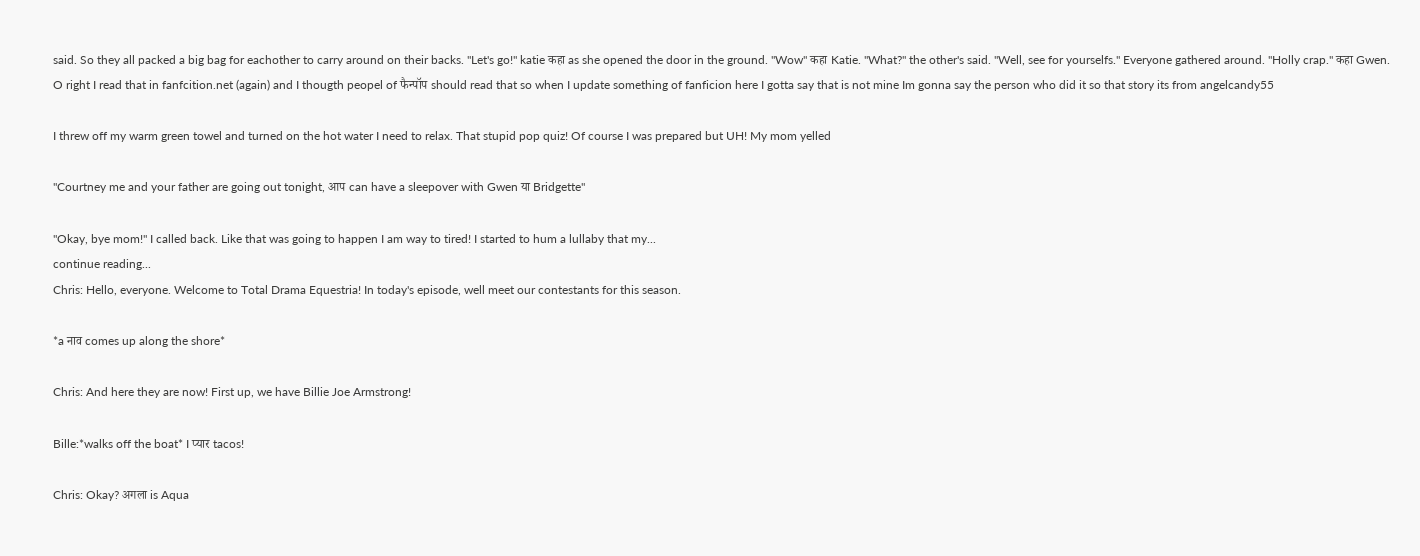said. So they all packed a big bag for eachother to carry around on their backs. "Let's go!" katie कहा as she opened the door in the ground. "Wow" कहा Katie. "What?" the other's said. "Well, see for yourselfs." Everyone gathered around. "Holly crap." कहा Gwen.
O right I read that in fanfcition.net (again) and I thougth peopel of फैन्पॉप should read that so when I update something of fanficion here I gotta say that is not mine Im gonna say the person who did it so that story its from angelcandy55

I threw off my warm green towel and turned on the hot water I need to relax. That stupid pop quiz! Of course I was prepared but UH! My mom yelled

"Courtney me and your father are going out tonight, आप can have a sleepover with Gwen या Bridgette"

"Okay, bye mom!" I called back. Like that was going to happen I am way to tired! I started to hum a lullaby that my...
continue reading...
Chris: Hello, everyone. Welcome to Total Drama Equestria! In today's episode, well meet our contestants for this season.

*a नाव comes up along the shore*

Chris: And here they are now! First up, we have Billie Joe Armstrong!

Bille:*walks off the boat* I प्यार tacos!

Chris: Okay? अगला is Aqua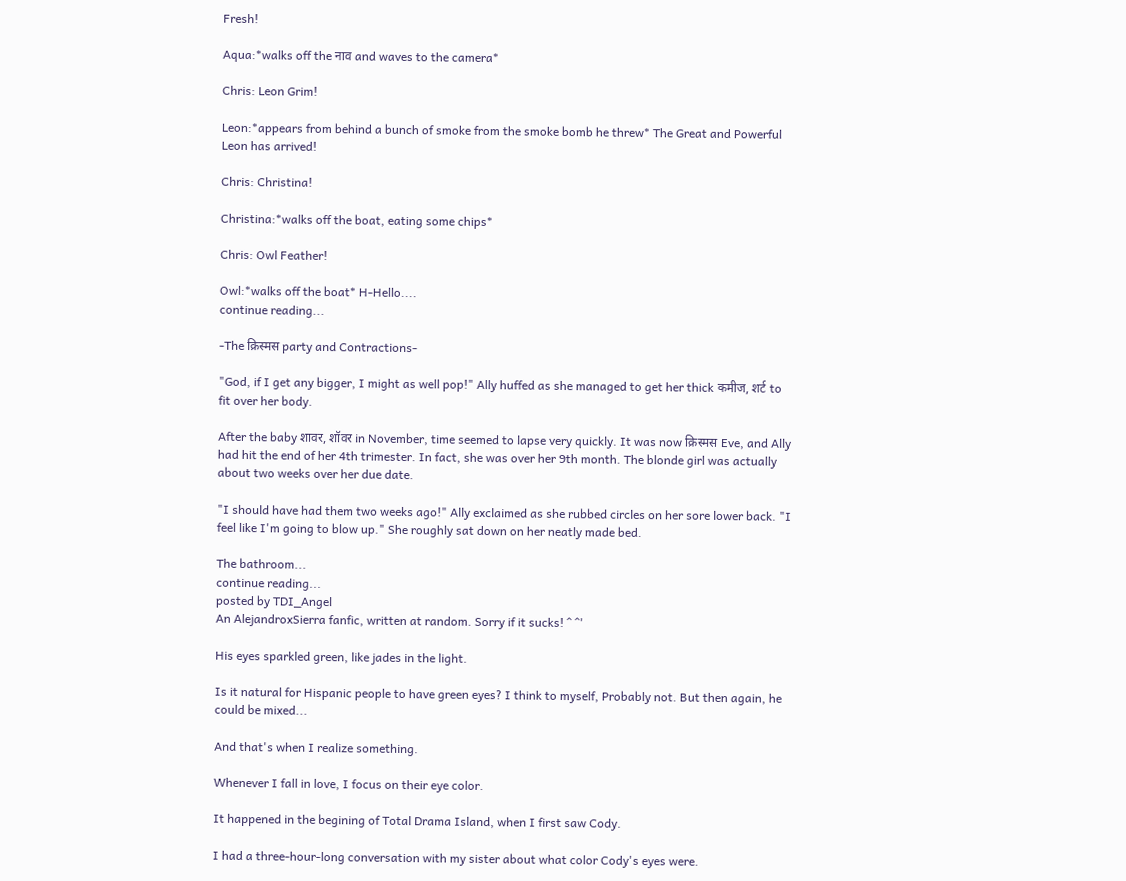Fresh!

Aqua:*walks off the नाव and waves to the camera*

Chris: Leon Grim!

Leon:*appears from behind a bunch of smoke from the smoke bomb he threw* The Great and Powerful Leon has arrived!

Chris: Christina!

Christina:*walks off the boat, eating some chips*

Chris: Owl Feather!

Owl:*walks off the boat* H-Hello....
continue reading...

-The क्रिस्मस party and Contractions-

"God, if I get any bigger, I might as well pop!" Ally huffed as she managed to get her thick कमीज, शर्ट to fit over her body.

After the baby शावर, शॉवर in November, time seemed to lapse very quickly. It was now क्रिस्मस Eve, and Ally had hit the end of her 4th trimester. In fact, she was over her 9th month. The blonde girl was actually about two weeks over her due date.

"I should have had them two weeks ago!" Ally exclaimed as she rubbed circles on her sore lower back. "I feel like I'm going to blow up." She roughly sat down on her neatly made bed.

The bathroom...
continue reading...
posted by TDI_Angel
An AlejandroxSierra fanfic, written at random. Sorry if it sucks! ^ ^'

His eyes sparkled green, like jades in the light.

Is it natural for Hispanic people to have green eyes? I think to myself, Probably not. But then again, he could be mixed...

And that's when I realize something.

Whenever I fall in love, I focus on their eye color.

It happened in the begining of Total Drama Island, when I first saw Cody.

I had a three-hour-long conversation with my sister about what color Cody's eyes were.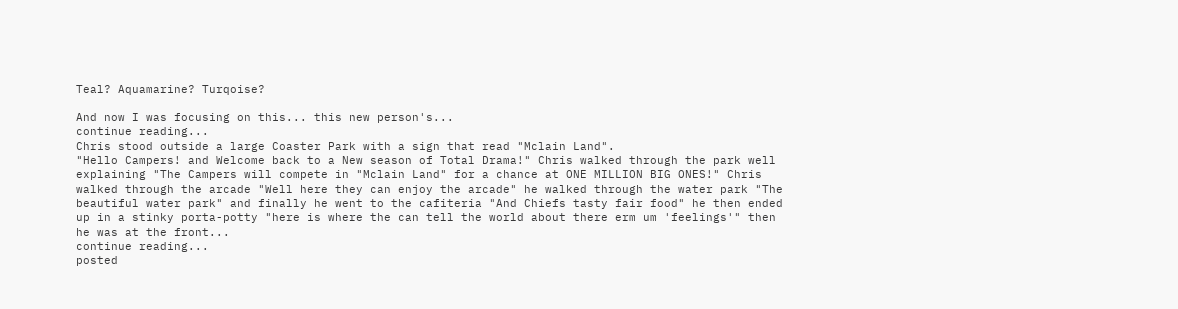Teal? Aquamarine? Turqoise?

And now I was focusing on this... this new person's...
continue reading...
Chris stood outside a large Coaster Park with a sign that read "Mclain Land".
"Hello Campers! and Welcome back to a New season of Total Drama!" Chris walked through the park well explaining "The Campers will compete in "Mclain Land" for a chance at ONE MILLION BIG ONES!" Chris walked through the arcade "Well here they can enjoy the arcade" he walked through the water park "The beautiful water park" and finally he went to the cafiteria "And Chiefs tasty fair food" he then ended up in a stinky porta-potty "here is where the can tell the world about there erm um 'feelings'" then he was at the front...
continue reading...
posted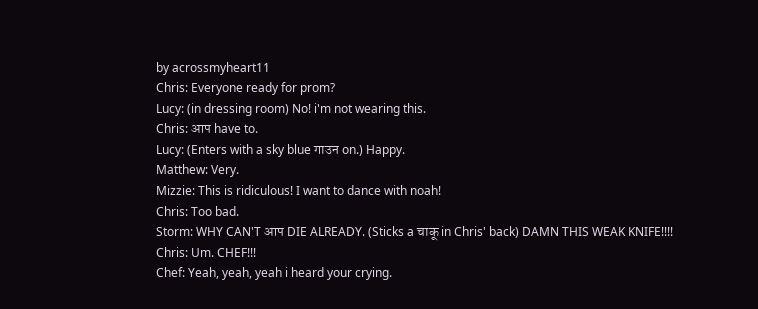by acrossmyheart11
Chris: Everyone ready for prom?
Lucy: (in dressing room) No! i'm not wearing this.
Chris: आप have to.
Lucy: (Enters with a sky blue गाउन on.) Happy.
Matthew: Very.
Mizzie: This is ridiculous! I want to dance with noah!
Chris: Too bad.
Storm: WHY CAN'T आप DIE ALREADY. (Sticks a चाकू in Chris' back) DAMN THIS WEAK KNIFE!!!!
Chris: Um. CHEF!!!
Chef: Yeah, yeah, yeah i heard your crying.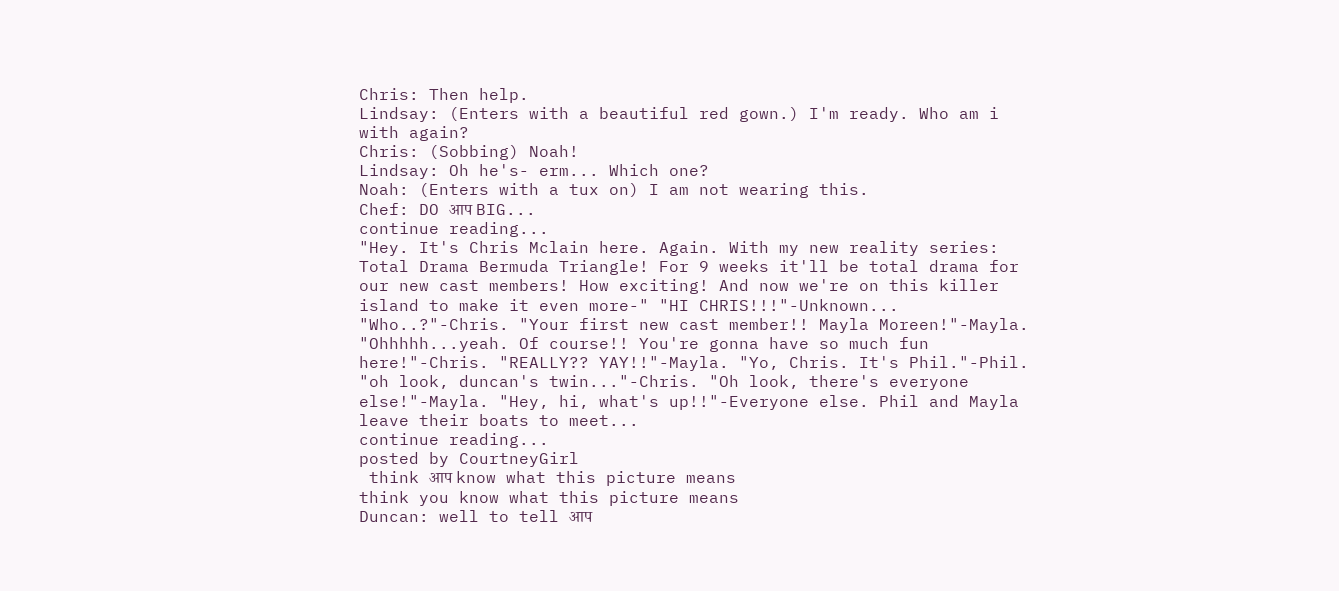Chris: Then help.
Lindsay: (Enters with a beautiful red gown.) I'm ready. Who am i with again?
Chris: (Sobbing) Noah!
Lindsay: Oh he's- erm... Which one?
Noah: (Enters with a tux on) I am not wearing this.
Chef: DO आप BIG...
continue reading...
"Hey. It's Chris Mclain here. Again. With my new reality series: Total Drama Bermuda Triangle! For 9 weeks it'll be total drama for our new cast members! How exciting! And now we're on this killer island to make it even more-" "HI CHRIS!!!"-Unknown... "Who..?"-Chris. "Your first new cast member!! Mayla Moreen!"-Mayla. "Ohhhhh...yeah. Of course!! You're gonna have so much fun here!"-Chris. "REALLY?? YAY!!"-Mayla. "Yo, Chris. It's Phil."-Phil. "oh look, duncan's twin..."-Chris. "Oh look, there's everyone else!"-Mayla. "Hey, hi, what's up!!"-Everyone else. Phil and Mayla leave their boats to meet...
continue reading...
posted by CourtneyGirl
 think आप know what this picture means
think you know what this picture means
Duncan: well to tell आप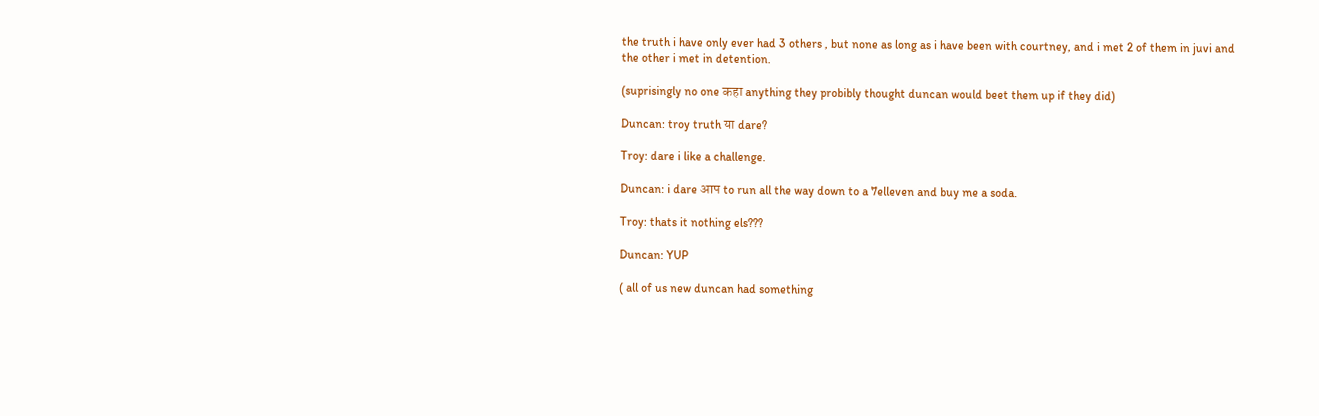the truth i have only ever had 3 others , but none as long as i have been with courtney, and i met 2 of them in juvi and the other i met in detention.

(suprisingly no one कहा anything they probibly thought duncan would beet them up if they did)

Duncan: troy truth या dare?

Troy: dare i like a challenge.

Duncan: i dare आप to run all the way down to a 7elleven and buy me a soda.

Troy: thats it nothing els???

Duncan: YUP

( all of us new duncan had something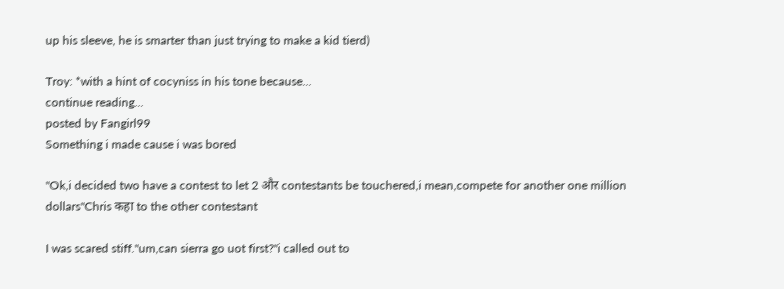up his sleeve, he is smarter than just trying to make a kid tierd)

Troy: *with a hint of cocyniss in his tone because...
continue reading...
posted by Fangirl99
Something i made cause i was bored

"Ok,i decided two have a contest to let 2 और contestants be touchered,i mean,compete for another one million dollars"Chris कहा to the other contestant

I was scared stiff."um,can sierra go uot first?"i called out to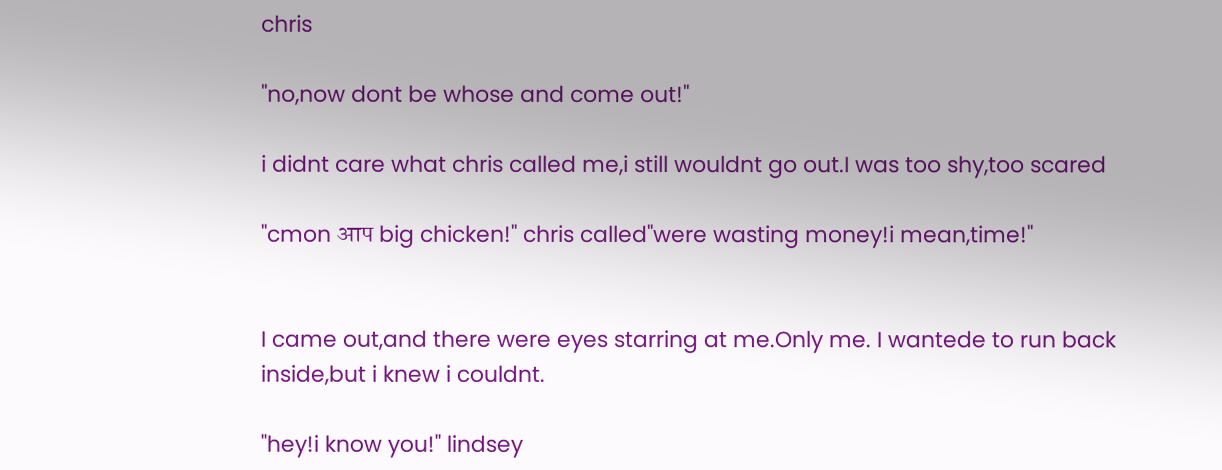chris

"no,now dont be whose and come out!"

i didnt care what chris called me,i still wouldnt go out.I was too shy,too scared

"cmon आप big chicken!" chris called"were wasting money!i mean,time!"


I came out,and there were eyes starring at me.Only me. I wantede to run back inside,but i knew i couldnt.

"hey!i know you!" lindsey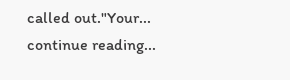called out."Your...
continue reading...